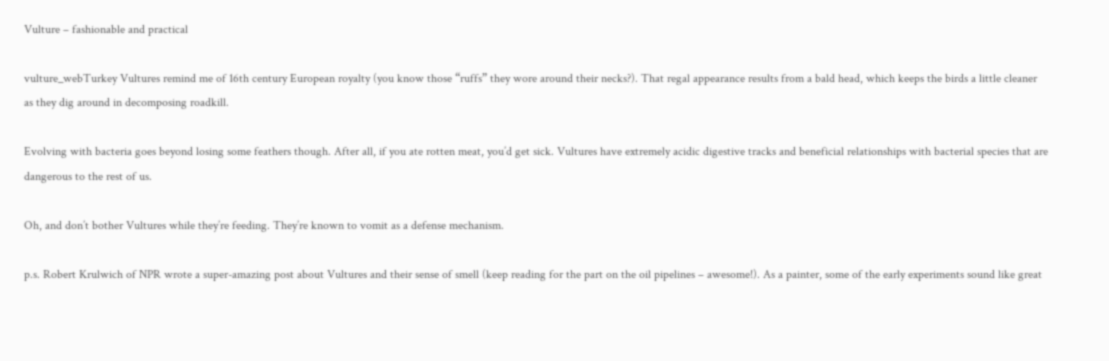Vulture – fashionable and practical

vulture_webTurkey Vultures remind me of 16th century European royalty (you know those “ruffs” they wore around their necks?). That regal appearance results from a bald head, which keeps the birds a little cleaner as they dig around in decomposing roadkill.

Evolving with bacteria goes beyond losing some feathers though. After all, if you ate rotten meat, you’d get sick. Vultures have extremely acidic digestive tracks and beneficial relationships with bacterial species that are dangerous to the rest of us.

Oh, and don’t bother Vultures while they’re feeding. They’re known to vomit as a defense mechanism.

p.s. Robert Krulwich of NPR wrote a super-amazing post about Vultures and their sense of smell (keep reading for the part on the oil pipelines – awesome!). As a painter, some of the early experiments sound like great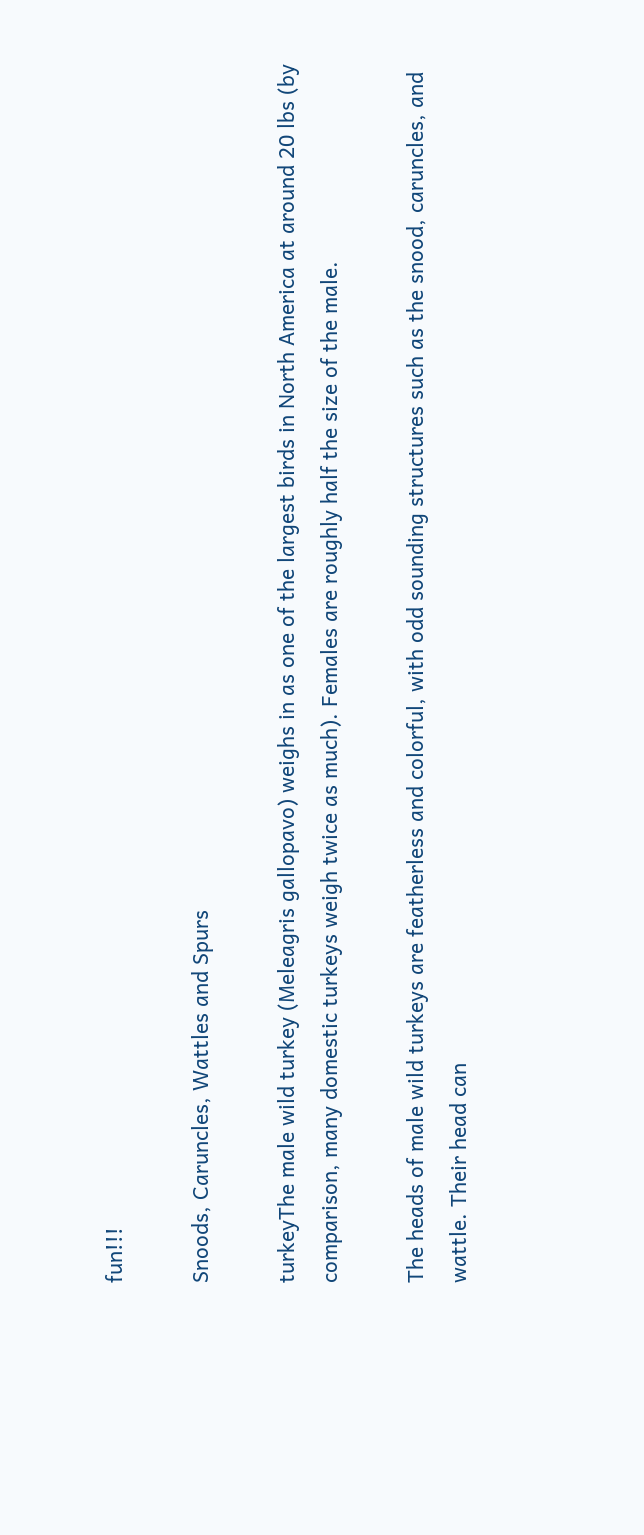fun!!!

Snoods, Caruncles, Wattles and Spurs

turkeyThe male wild turkey (Meleagris gallopavo) weighs in as one of the largest birds in North America at around 20 lbs (by comparison, many domestic turkeys weigh twice as much). Females are roughly half the size of the male.

The heads of male wild turkeys are featherless and colorful, with odd sounding structures such as the snood, caruncles, and wattle. Their head can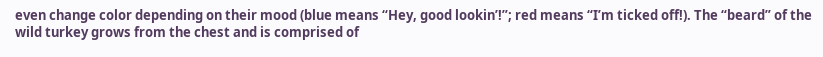even change color depending on their mood (blue means “Hey, good lookin’!”; red means “I’m ticked off!). The “beard” of the wild turkey grows from the chest and is comprised of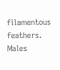filamentous feathers. Males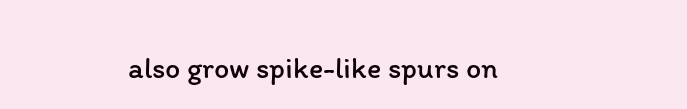also grow spike-like spurs on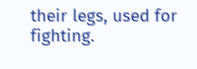their legs, used for fighting.